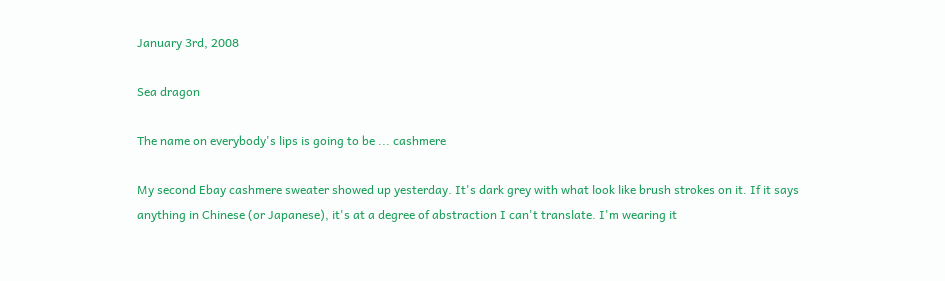January 3rd, 2008

Sea dragon

The name on everybody's lips is going to be ... cashmere

My second Ebay cashmere sweater showed up yesterday. It's dark grey with what look like brush strokes on it. If it says anything in Chinese (or Japanese), it's at a degree of abstraction I can't translate. I'm wearing it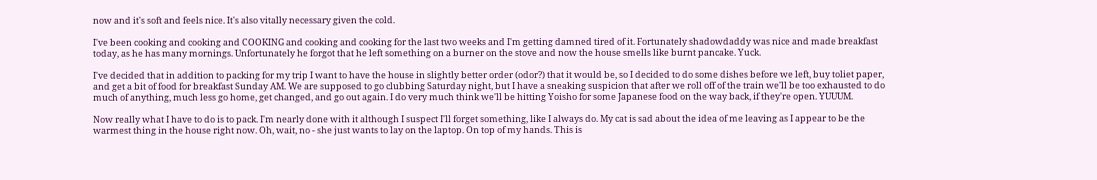now and it's soft and feels nice. It's also vitally necessary given the cold.

I've been cooking and cooking and COOKING and cooking and cooking for the last two weeks and I'm getting damned tired of it. Fortunately shadowdaddy was nice and made breakfast today, as he has many mornings. Unfortunately he forgot that he left something on a burner on the stove and now the house smells like burnt pancake. Yuck.

I've decided that in addition to packing for my trip I want to have the house in slightly better order (odor?) that it would be, so I decided to do some dishes before we left, buy toliet paper, and get a bit of food for breakfast Sunday AM. We are supposed to go clubbing Saturday night, but I have a sneaking suspicion that after we roll off of the train we'll be too exhausted to do much of anything, much less go home, get changed, and go out again. I do very much think we'll be hitting Yoisho for some Japanese food on the way back, if they're open. YUUUM.

Now really what I have to do is to pack. I'm nearly done with it although I suspect I'll forget something, like I always do. My cat is sad about the idea of me leaving as I appear to be the warmest thing in the house right now. Oh, wait, no - she just wants to lay on the laptop. On top of my hands. This is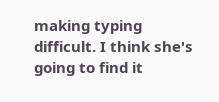making typing difficult. I think she's going to find it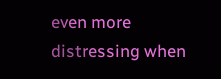even more distressing when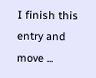I finish this entry and move ...